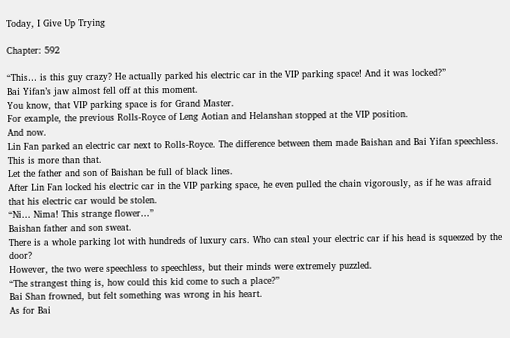Today, I Give Up Trying

Chapter: 592

“This… is this guy crazy? He actually parked his electric car in the VIP parking space! And it was locked?”
Bai Yifan’s jaw almost fell off at this moment.
You know, that VIP parking space is for Grand Master.
For example, the previous Rolls-Royce of Leng Aotian and Helanshan stopped at the VIP position.
And now.
Lin Fan parked an electric car next to Rolls-Royce. The difference between them made Baishan and Bai Yifan speechless.
This is more than that.
Let the father and son of Baishan be full of black lines.
After Lin Fan locked his electric car in the VIP parking space, he even pulled the chain vigorously, as if he was afraid that his electric car would be stolen.
“Ni… Nima! This strange flower…”
Baishan father and son sweat.
There is a whole parking lot with hundreds of luxury cars. Who can steal your electric car if his head is squeezed by the door?
However, the two were speechless to speechless, but their minds were extremely puzzled.
“The strangest thing is, how could this kid come to such a place?”
Bai Shan frowned, but felt something was wrong in his heart.
As for Bai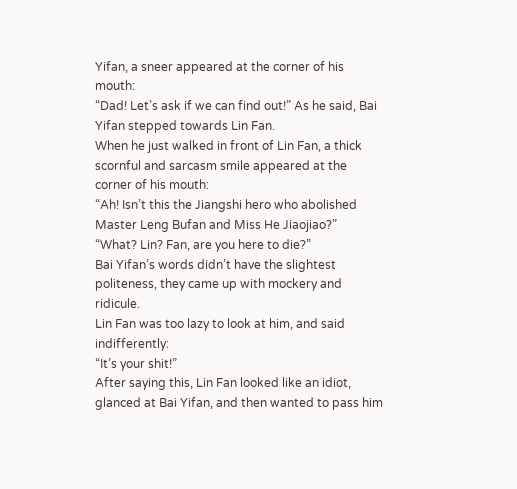Yifan, a sneer appeared at the corner of his mouth:
“Dad! Let’s ask if we can find out!” As he said, Bai Yifan stepped towards Lin Fan.
When he just walked in front of Lin Fan, a thick scornful and sarcasm smile appeared at the corner of his mouth:
“Ah! Isn’t this the Jiangshi hero who abolished Master Leng Bufan and Miss He Jiaojiao?”
“What? Lin? Fan, are you here to die?”
Bai Yifan’s words didn’t have the slightest politeness, they came up with mockery and ridicule.
Lin Fan was too lazy to look at him, and said indifferently:
“It’s your shit!”
After saying this, Lin Fan looked like an idiot, glanced at Bai Yifan, and then wanted to pass him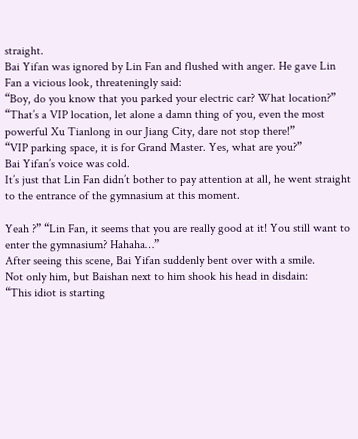straight.
Bai Yifan was ignored by Lin Fan and flushed with anger. He gave Lin Fan a vicious look, threateningly said:
“Boy, do you know that you parked your electric car? What location?”
“That’s a VIP location, let alone a damn thing of you, even the most powerful Xu Tianlong in our Jiang City, dare not stop there!”
“VIP parking space, it is for Grand Master. Yes, what are you?”
Bai Yifan’s voice was cold.
It’s just that Lin Fan didn’t bother to pay attention at all, he went straight to the entrance of the gymnasium at this moment.

Yeah ?” “Lin Fan, it seems that you are really good at it! You still want to enter the gymnasium? Hahaha…”
After seeing this scene, Bai Yifan suddenly bent over with a smile.
Not only him, but Baishan next to him shook his head in disdain:
“This idiot is starting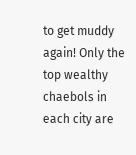to get muddy again! Only the top wealthy chaebols in each city are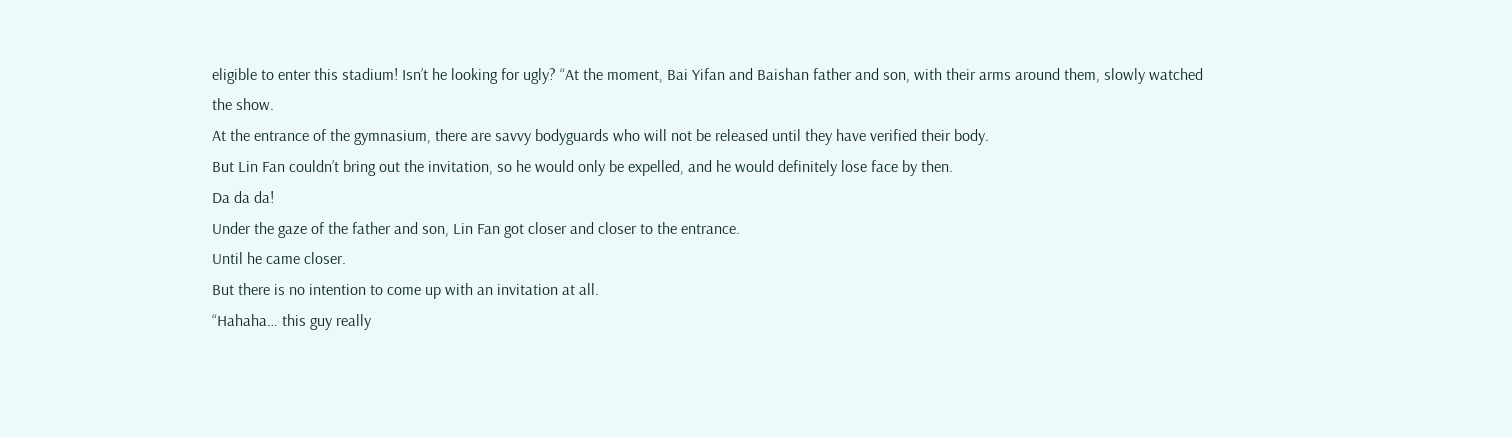eligible to enter this stadium! Isn’t he looking for ugly? “At the moment, Bai Yifan and Baishan father and son, with their arms around them, slowly watched the show.
At the entrance of the gymnasium, there are savvy bodyguards who will not be released until they have verified their body.
But Lin Fan couldn’t bring out the invitation, so he would only be expelled, and he would definitely lose face by then.
Da da da!
Under the gaze of the father and son, Lin Fan got closer and closer to the entrance.
Until he came closer.
But there is no intention to come up with an invitation at all.
“Hahaha… this guy really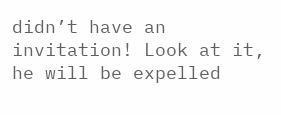didn’t have an invitation! Look at it, he will be expelled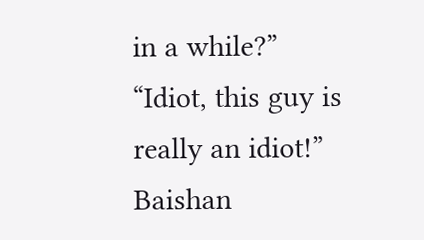in a while?”
“Idiot, this guy is really an idiot!”
Baishan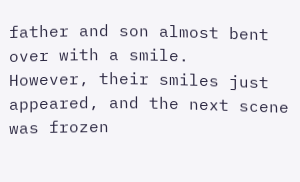father and son almost bent over with a smile.
However, their smiles just appeared, and the next scene was frozen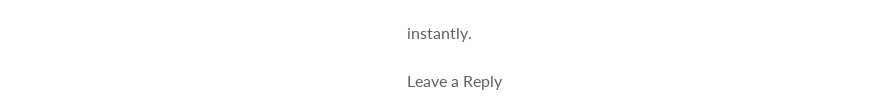instantly.

Leave a Reply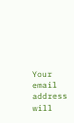Your email address will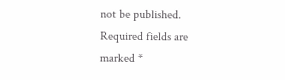not be published. Required fields are marked *